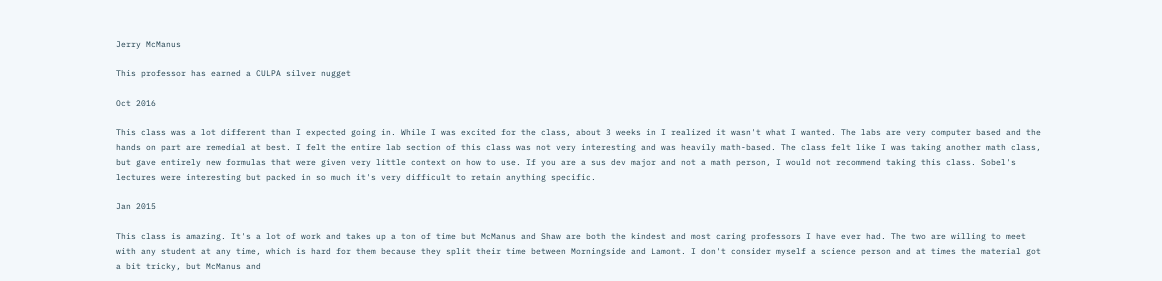Jerry McManus

This professor has earned a CULPA silver nugget

Oct 2016

This class was a lot different than I expected going in. While I was excited for the class, about 3 weeks in I realized it wasn't what I wanted. The labs are very computer based and the hands on part are remedial at best. I felt the entire lab section of this class was not very interesting and was heavily math-based. The class felt like I was taking another math class, but gave entirely new formulas that were given very little context on how to use. If you are a sus dev major and not a math person, I would not recommend taking this class. Sobel's lectures were interesting but packed in so much it's very difficult to retain anything specific.

Jan 2015

This class is amazing. It's a lot of work and takes up a ton of time but McManus and Shaw are both the kindest and most caring professors I have ever had. The two are willing to meet with any student at any time, which is hard for them because they split their time between Morningside and Lamont. I don't consider myself a science person and at times the material got a bit tricky, but McManus and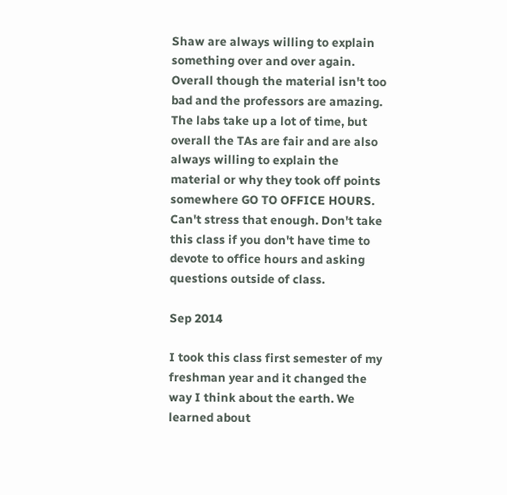Shaw are always willing to explain something over and over again. Overall though the material isn't too bad and the professors are amazing. The labs take up a lot of time, but overall the TAs are fair and are also always willing to explain the material or why they took off points somewhere GO TO OFFICE HOURS. Can't stress that enough. Don't take this class if you don't have time to devote to office hours and asking questions outside of class.

Sep 2014

I took this class first semester of my freshman year and it changed the way I think about the earth. We learned about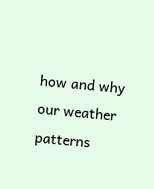how and why our weather patterns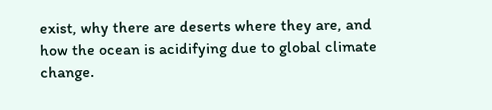exist, why there are deserts where they are, and how the ocean is acidifying due to global climate change.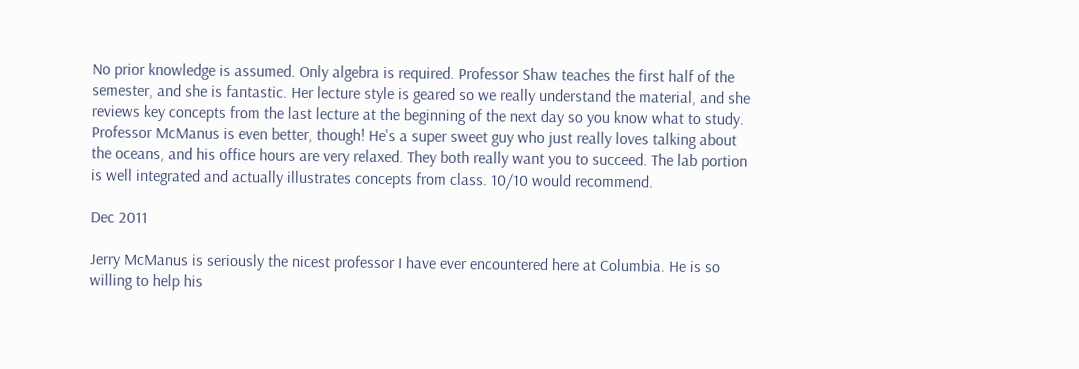No prior knowledge is assumed. Only algebra is required. Professor Shaw teaches the first half of the semester, and she is fantastic. Her lecture style is geared so we really understand the material, and she reviews key concepts from the last lecture at the beginning of the next day so you know what to study. Professor McManus is even better, though! He's a super sweet guy who just really loves talking about the oceans, and his office hours are very relaxed. They both really want you to succeed. The lab portion is well integrated and actually illustrates concepts from class. 10/10 would recommend.

Dec 2011

Jerry McManus is seriously the nicest professor I have ever encountered here at Columbia. He is so willing to help his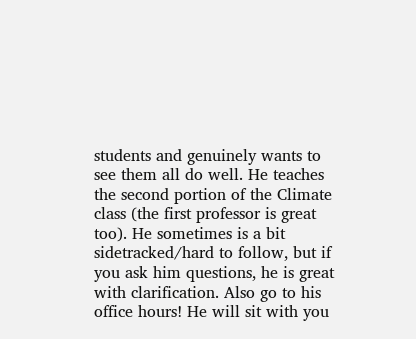students and genuinely wants to see them all do well. He teaches the second portion of the Climate class (the first professor is great too). He sometimes is a bit sidetracked/hard to follow, but if you ask him questions, he is great with clarification. Also go to his office hours! He will sit with you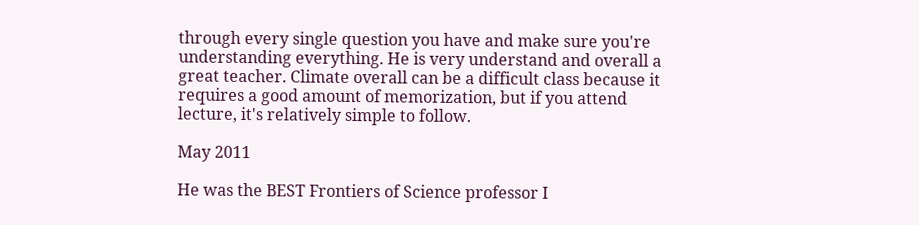through every single question you have and make sure you're understanding everything. He is very understand and overall a great teacher. Climate overall can be a difficult class because it requires a good amount of memorization, but if you attend lecture, it's relatively simple to follow.

May 2011

He was the BEST Frontiers of Science professor I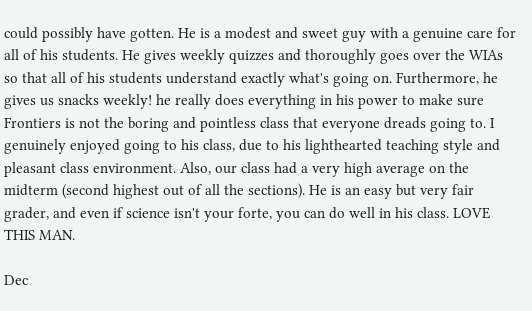could possibly have gotten. He is a modest and sweet guy with a genuine care for all of his students. He gives weekly quizzes and thoroughly goes over the WIAs so that all of his students understand exactly what's going on. Furthermore, he gives us snacks weekly! he really does everything in his power to make sure Frontiers is not the boring and pointless class that everyone dreads going to. I genuinely enjoyed going to his class, due to his lighthearted teaching style and pleasant class environment. Also, our class had a very high average on the midterm (second highest out of all the sections). He is an easy but very fair grader, and even if science isn't your forte, you can do well in his class. LOVE THIS MAN.

Dec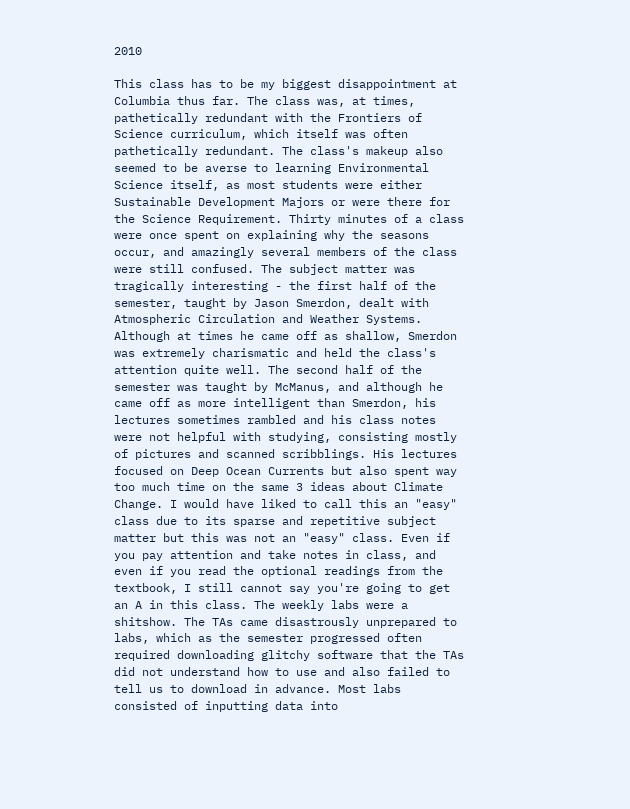2010

This class has to be my biggest disappointment at Columbia thus far. The class was, at times, pathetically redundant with the Frontiers of Science curriculum, which itself was often pathetically redundant. The class's makeup also seemed to be averse to learning Environmental Science itself, as most students were either Sustainable Development Majors or were there for the Science Requirement. Thirty minutes of a class were once spent on explaining why the seasons occur, and amazingly several members of the class were still confused. The subject matter was tragically interesting - the first half of the semester, taught by Jason Smerdon, dealt with Atmospheric Circulation and Weather Systems. Although at times he came off as shallow, Smerdon was extremely charismatic and held the class's attention quite well. The second half of the semester was taught by McManus, and although he came off as more intelligent than Smerdon, his lectures sometimes rambled and his class notes were not helpful with studying, consisting mostly of pictures and scanned scribblings. His lectures focused on Deep Ocean Currents but also spent way too much time on the same 3 ideas about Climate Change. I would have liked to call this an "easy" class due to its sparse and repetitive subject matter but this was not an "easy" class. Even if you pay attention and take notes in class, and even if you read the optional readings from the textbook, I still cannot say you're going to get an A in this class. The weekly labs were a shitshow. The TAs came disastrously unprepared to labs, which as the semester progressed often required downloading glitchy software that the TAs did not understand how to use and also failed to tell us to download in advance. Most labs consisted of inputting data into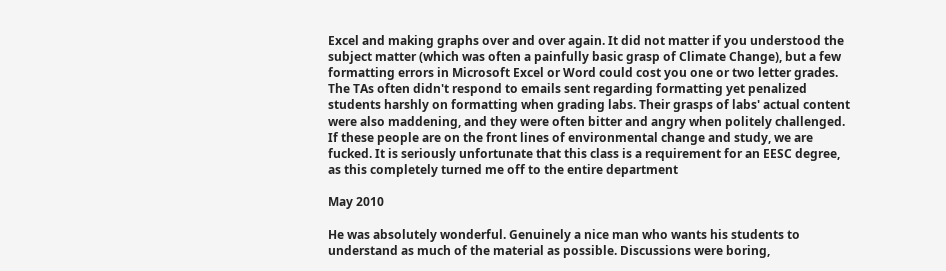Excel and making graphs over and over again. It did not matter if you understood the subject matter (which was often a painfully basic grasp of Climate Change), but a few formatting errors in Microsoft Excel or Word could cost you one or two letter grades. The TAs often didn't respond to emails sent regarding formatting yet penalized students harshly on formatting when grading labs. Their grasps of labs' actual content were also maddening, and they were often bitter and angry when politely challenged. If these people are on the front lines of environmental change and study, we are fucked. It is seriously unfortunate that this class is a requirement for an EESC degree, as this completely turned me off to the entire department

May 2010

He was absolutely wonderful. Genuinely a nice man who wants his students to understand as much of the material as possible. Discussions were boring,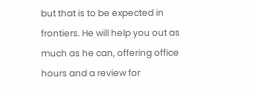but that is to be expected in frontiers. He will help you out as much as he can, offering office hours and a review for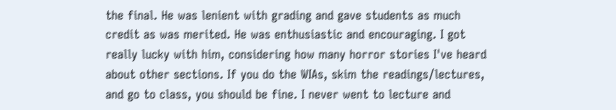the final. He was lenient with grading and gave students as much credit as was merited. He was enthusiastic and encouraging. I got really lucky with him, considering how many horror stories I've heard about other sections. If you do the WIAs, skim the readings/lectures, and go to class, you should be fine. I never went to lecture and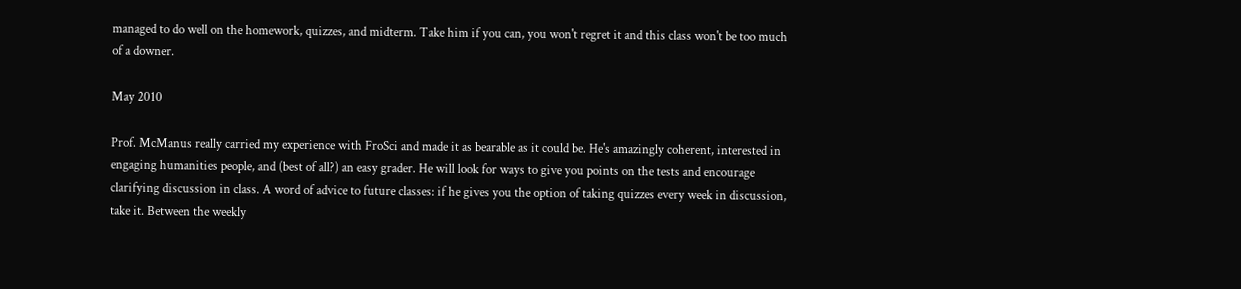managed to do well on the homework, quizzes, and midterm. Take him if you can, you won't regret it and this class won't be too much of a downer.

May 2010

Prof. McManus really carried my experience with FroSci and made it as bearable as it could be. He's amazingly coherent, interested in engaging humanities people, and (best of all?) an easy grader. He will look for ways to give you points on the tests and encourage clarifying discussion in class. A word of advice to future classes: if he gives you the option of taking quizzes every week in discussion, take it. Between the weekly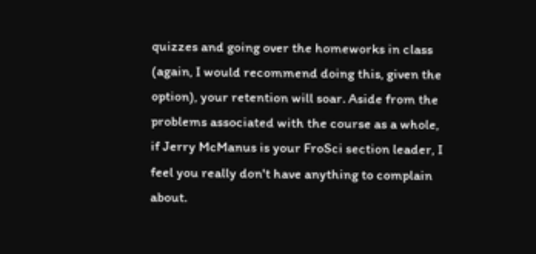quizzes and going over the homeworks in class (again, I would recommend doing this, given the option), your retention will soar. Aside from the problems associated with the course as a whole, if Jerry McManus is your FroSci section leader, I feel you really don't have anything to complain about.